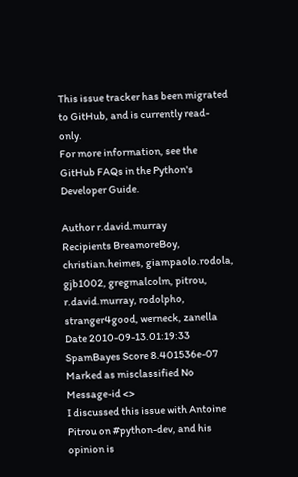This issue tracker has been migrated to GitHub, and is currently read-only.
For more information, see the GitHub FAQs in the Python's Developer Guide.

Author r.david.murray
Recipients BreamoreBoy, christian.heimes, giampaolo.rodola, gjb1002, gregmalcolm, pitrou, r.david.murray, rodolpho, stranger4good, werneck, zanella
Date 2010-09-13.01:19:33
SpamBayes Score 8.401536e-07
Marked as misclassified No
Message-id <>
I discussed this issue with Antoine Pitrou on #python-dev, and his opinion is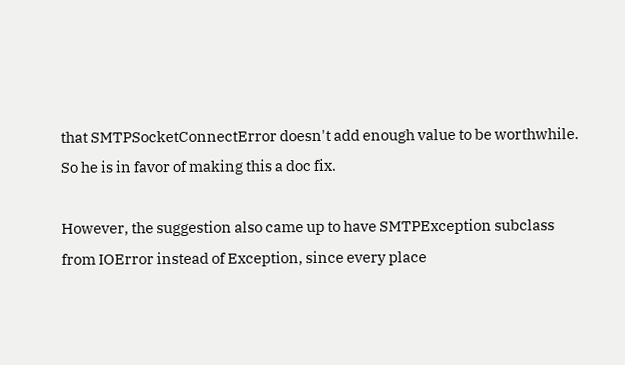that SMTPSocketConnectError doesn't add enough value to be worthwhile.  So he is in favor of making this a doc fix.

However, the suggestion also came up to have SMTPException subclass from IOError instead of Exception, since every place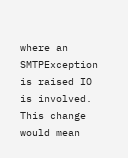where an SMTPException is raised IO is involved.  This change would mean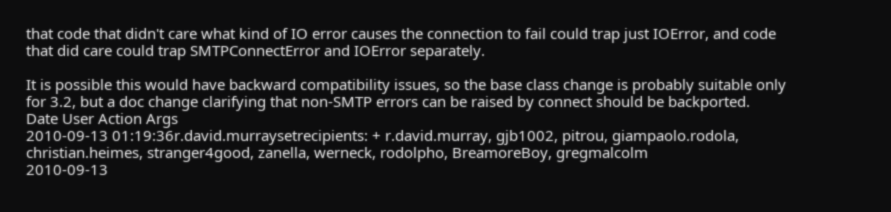that code that didn't care what kind of IO error causes the connection to fail could trap just IOError, and code that did care could trap SMTPConnectError and IOError separately.

It is possible this would have backward compatibility issues, so the base class change is probably suitable only for 3.2, but a doc change clarifying that non-SMTP errors can be raised by connect should be backported.
Date User Action Args
2010-09-13 01:19:36r.david.murraysetrecipients: + r.david.murray, gjb1002, pitrou, giampaolo.rodola, christian.heimes, stranger4good, zanella, werneck, rodolpho, BreamoreBoy, gregmalcolm
2010-09-13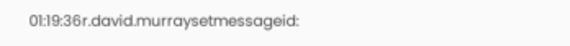01:19:36r.david.murraysetmessageid: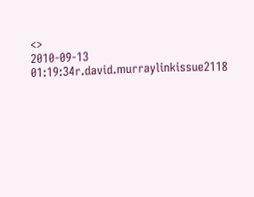<>
2010-09-13 01:19:34r.david.murraylinkissue2118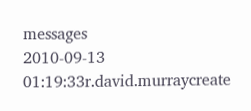messages
2010-09-13 01:19:33r.david.murraycreate